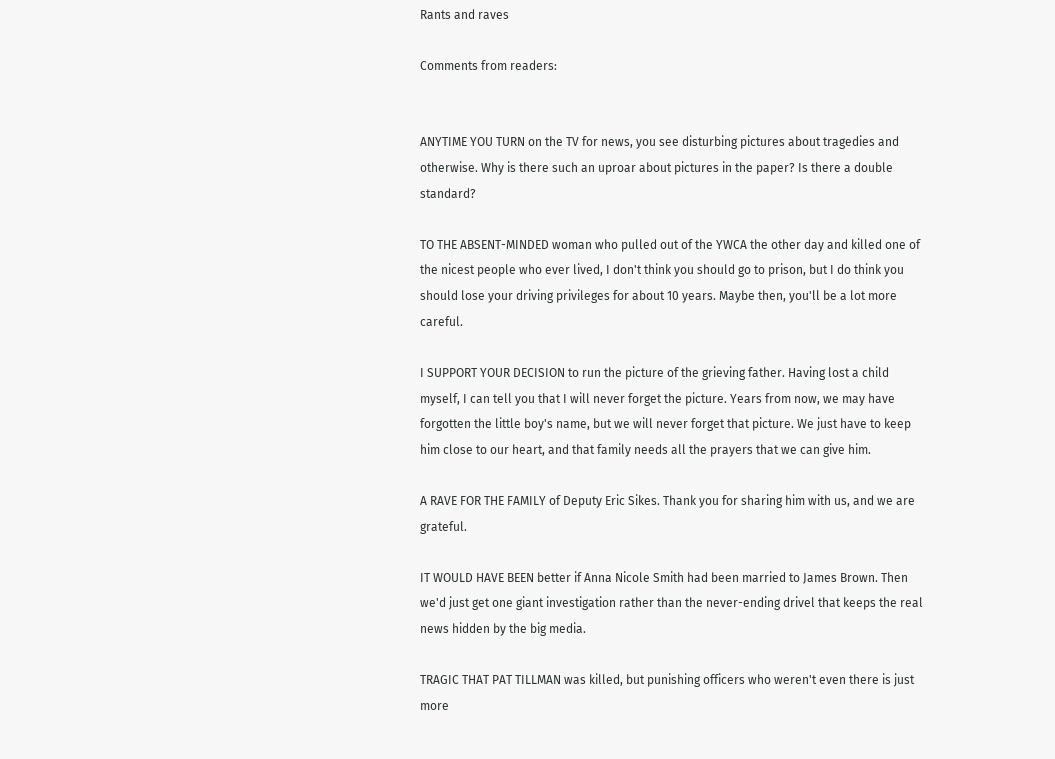Rants and raves

Comments from readers:


ANYTIME YOU TURN on the TV for news, you see disturbing pictures about tragedies and otherwise. Why is there such an uproar about pictures in the paper? Is there a double standard?

TO THE ABSENT-MINDED woman who pulled out of the YWCA the other day and killed one of the nicest people who ever lived, I don't think you should go to prison, but I do think you should lose your driving privileges for about 10 years. Maybe then, you'll be a lot more careful.

I SUPPORT YOUR DECISION to run the picture of the grieving father. Having lost a child myself, I can tell you that I will never forget the picture. Years from now, we may have forgotten the little boy's name, but we will never forget that picture. We just have to keep him close to our heart, and that family needs all the prayers that we can give him.

A RAVE FOR THE FAMILY of Deputy Eric Sikes. Thank you for sharing him with us, and we are grateful.

IT WOULD HAVE BEEN better if Anna Nicole Smith had been married to James Brown. Then we'd just get one giant investigation rather than the never-ending drivel that keeps the real news hidden by the big media.

TRAGIC THAT PAT TILLMAN was killed, but punishing officers who weren't even there is just more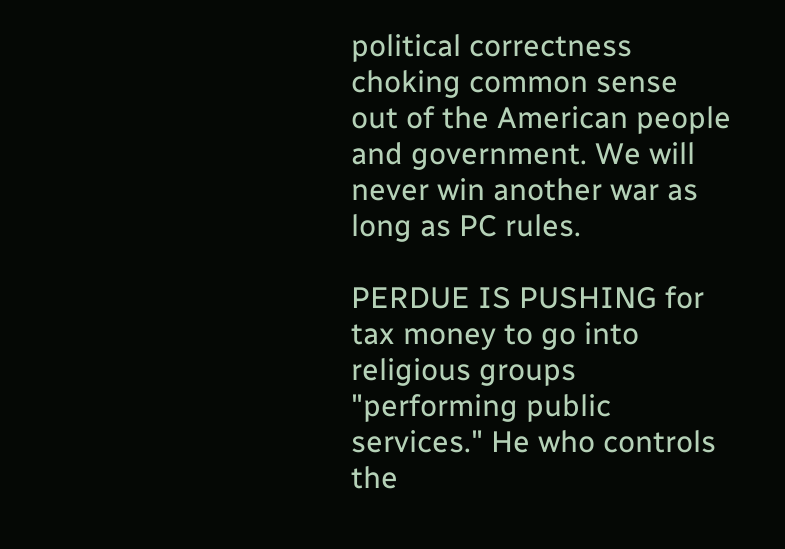political correctness choking common sense out of the American people and government. We will never win another war as long as PC rules.

PERDUE IS PUSHING for tax money to go into religious groups "performing public services." He who controls the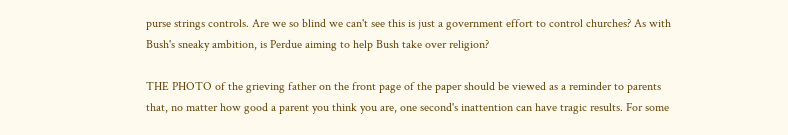purse strings controls. Are we so blind we can't see this is just a government effort to control churches? As with Bush's sneaky ambition, is Perdue aiming to help Bush take over religion?

THE PHOTO of the grieving father on the front page of the paper should be viewed as a reminder to parents that, no matter how good a parent you think you are, one second's inattention can have tragic results. For some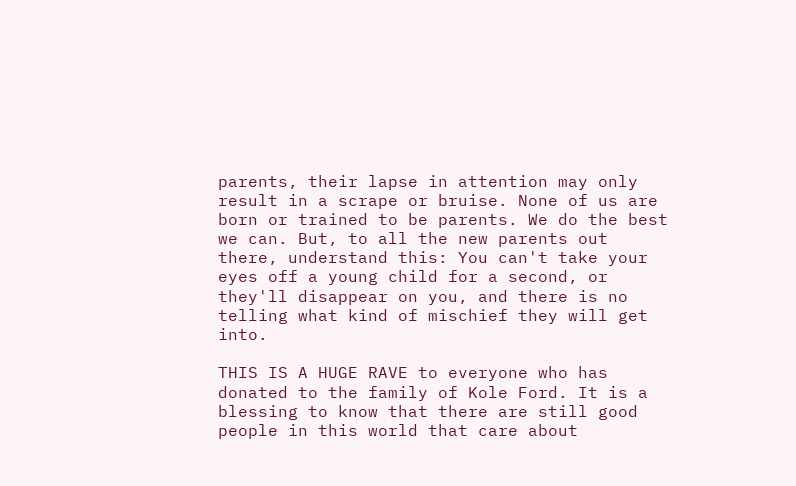parents, their lapse in attention may only result in a scrape or bruise. None of us are born or trained to be parents. We do the best we can. But, to all the new parents out there, understand this: You can't take your eyes off a young child for a second, or they'll disappear on you, and there is no telling what kind of mischief they will get into.

THIS IS A HUGE RAVE to everyone who has donated to the family of Kole Ford. It is a blessing to know that there are still good people in this world that care about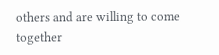others and are willing to come together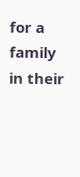for a family in their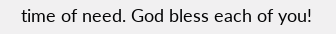time of need. God bless each of you!